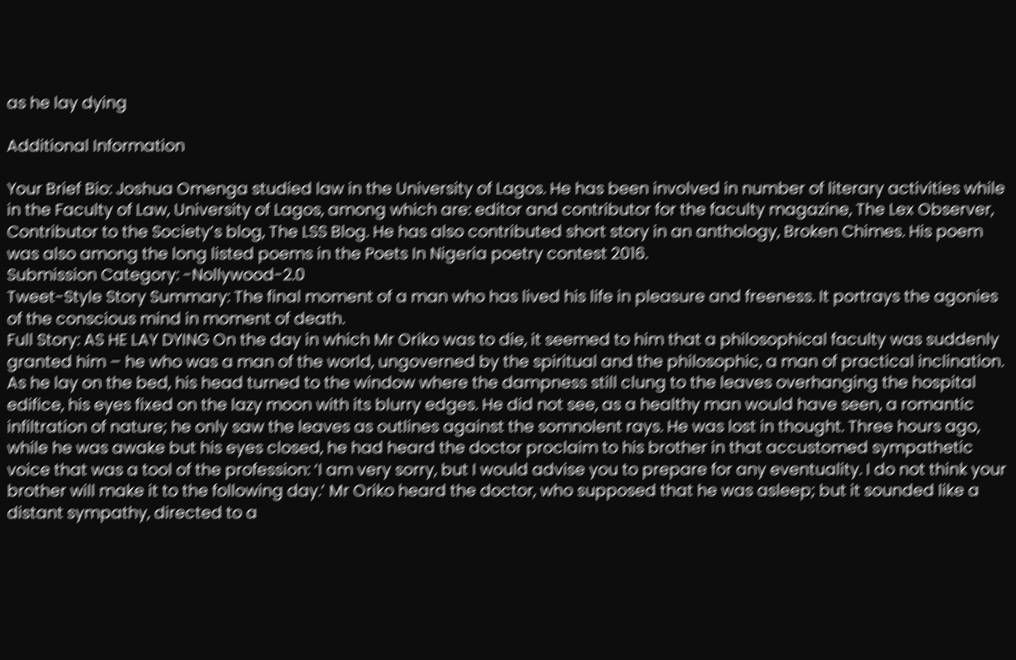as he lay dying

Additional Information

Your Brief Bio: Joshua Omenga studied law in the University of Lagos. He has been involved in number of literary activities while in the Faculty of Law, University of Lagos, among which are: editor and contributor for the faculty magazine, The Lex Observer, Contributor to the Society’s blog, The LSS Blog. He has also contributed short story in an anthology, Broken Chimes. His poem was also among the long listed poems in the Poets In Nigeria poetry contest 2016.
Submission Category: -Nollywood-2.0
Tweet-Style Story Summary: The final moment of a man who has lived his life in pleasure and freeness. It portrays the agonies of the conscious mind in moment of death.
Full Story: AS HE LAY DYING On the day in which Mr Oriko was to die, it seemed to him that a philosophical faculty was suddenly granted him – he who was a man of the world, ungoverned by the spiritual and the philosophic, a man of practical inclination. As he lay on the bed, his head turned to the window where the dampness still clung to the leaves overhanging the hospital edifice, his eyes fixed on the lazy moon with its blurry edges. He did not see, as a healthy man would have seen, a romantic infiltration of nature; he only saw the leaves as outlines against the somnolent rays. He was lost in thought. Three hours ago, while he was awake but his eyes closed, he had heard the doctor proclaim to his brother in that accustomed sympathetic voice that was a tool of the profession: ‘I am very sorry, but I would advise you to prepare for any eventuality. I do not think your brother will make it to the following day.’ Mr Oriko heard the doctor, who supposed that he was asleep; but it sounded like a distant sympathy, directed to a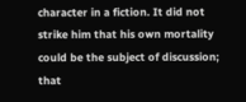character in a fiction. It did not strike him that his own mortality could be the subject of discussion; that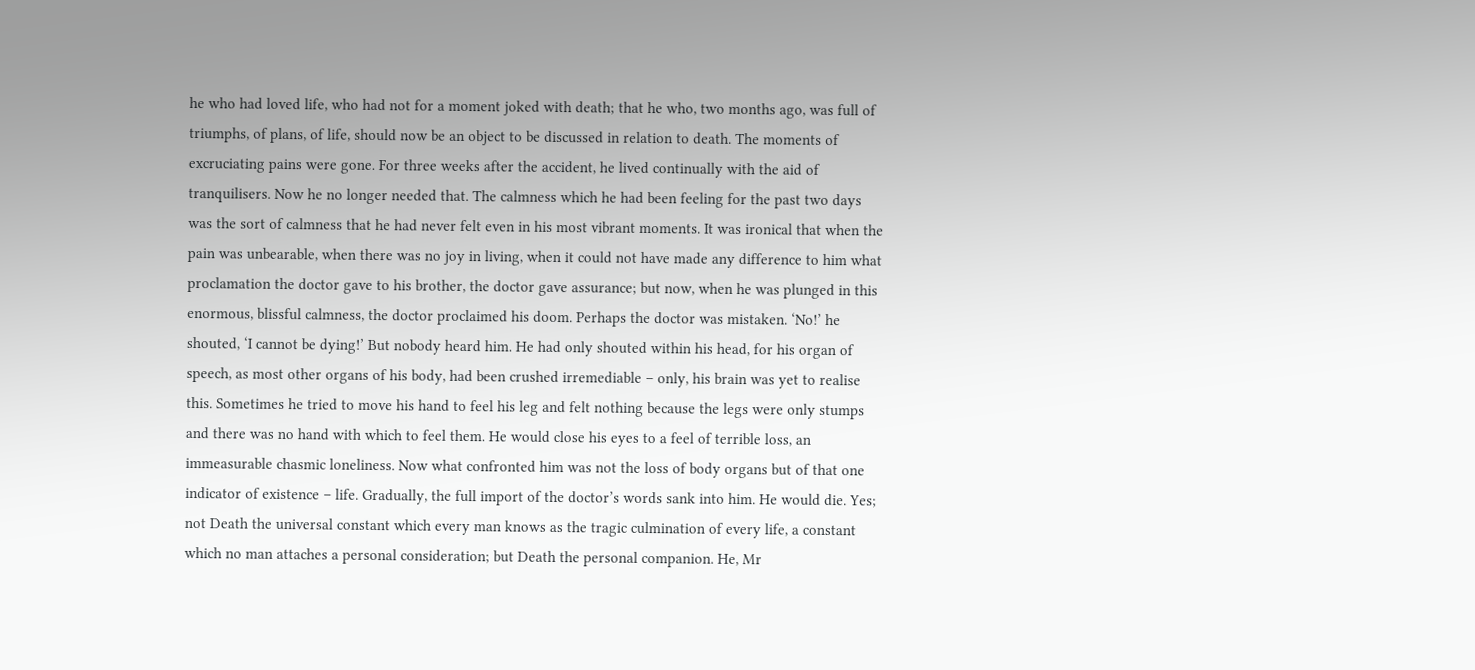he who had loved life, who had not for a moment joked with death; that he who, two months ago, was full of triumphs, of plans, of life, should now be an object to be discussed in relation to death. The moments of excruciating pains were gone. For three weeks after the accident, he lived continually with the aid of tranquilisers. Now he no longer needed that. The calmness which he had been feeling for the past two days was the sort of calmness that he had never felt even in his most vibrant moments. It was ironical that when the pain was unbearable, when there was no joy in living, when it could not have made any difference to him what proclamation the doctor gave to his brother, the doctor gave assurance; but now, when he was plunged in this enormous, blissful calmness, the doctor proclaimed his doom. Perhaps the doctor was mistaken. ‘No!’ he shouted, ‘I cannot be dying!’ But nobody heard him. He had only shouted within his head, for his organ of speech, as most other organs of his body, had been crushed irremediable – only, his brain was yet to realise this. Sometimes he tried to move his hand to feel his leg and felt nothing because the legs were only stumps and there was no hand with which to feel them. He would close his eyes to a feel of terrible loss, an immeasurable chasmic loneliness. Now what confronted him was not the loss of body organs but of that one indicator of existence – life. Gradually, the full import of the doctor’s words sank into him. He would die. Yes; not Death the universal constant which every man knows as the tragic culmination of every life, a constant which no man attaches a personal consideration; but Death the personal companion. He, Mr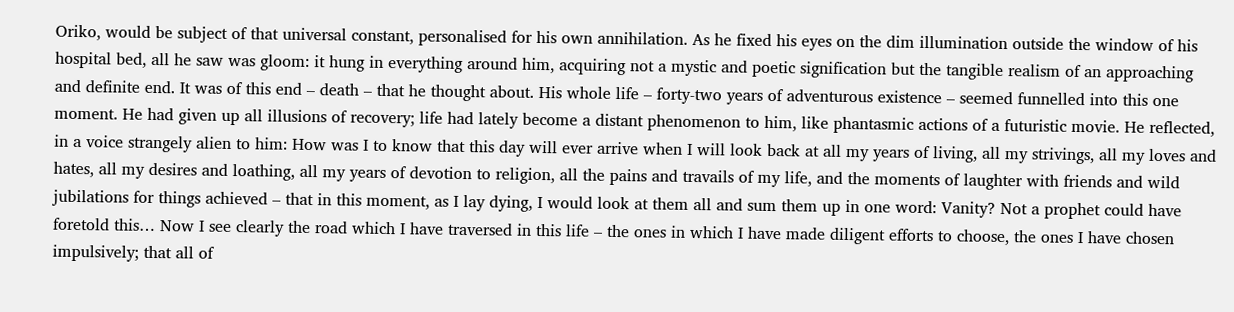Oriko, would be subject of that universal constant, personalised for his own annihilation. As he fixed his eyes on the dim illumination outside the window of his hospital bed, all he saw was gloom: it hung in everything around him, acquiring not a mystic and poetic signification but the tangible realism of an approaching and definite end. It was of this end – death – that he thought about. His whole life – forty-two years of adventurous existence – seemed funnelled into this one moment. He had given up all illusions of recovery; life had lately become a distant phenomenon to him, like phantasmic actions of a futuristic movie. He reflected, in a voice strangely alien to him: How was I to know that this day will ever arrive when I will look back at all my years of living, all my strivings, all my loves and hates, all my desires and loathing, all my years of devotion to religion, all the pains and travails of my life, and the moments of laughter with friends and wild jubilations for things achieved – that in this moment, as I lay dying, I would look at them all and sum them up in one word: Vanity? Not a prophet could have foretold this… Now I see clearly the road which I have traversed in this life – the ones in which I have made diligent efforts to choose, the ones I have chosen impulsively; that all of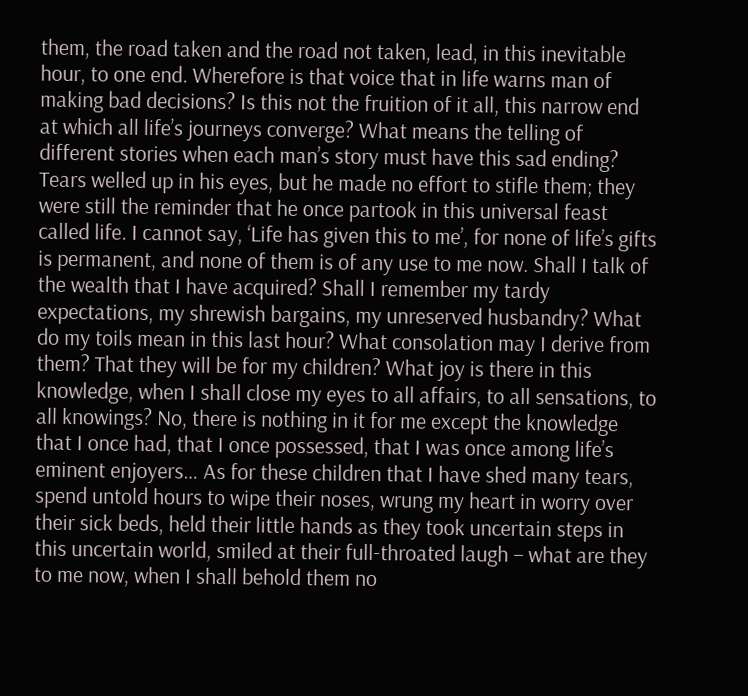them, the road taken and the road not taken, lead, in this inevitable hour, to one end. Wherefore is that voice that in life warns man of making bad decisions? Is this not the fruition of it all, this narrow end at which all life’s journeys converge? What means the telling of different stories when each man’s story must have this sad ending? Tears welled up in his eyes, but he made no effort to stifle them; they were still the reminder that he once partook in this universal feast called life. I cannot say, ‘Life has given this to me’, for none of life’s gifts is permanent, and none of them is of any use to me now. Shall I talk of the wealth that I have acquired? Shall I remember my tardy expectations, my shrewish bargains, my unreserved husbandry? What do my toils mean in this last hour? What consolation may I derive from them? That they will be for my children? What joy is there in this knowledge, when I shall close my eyes to all affairs, to all sensations, to all knowings? No, there is nothing in it for me except the knowledge that I once had, that I once possessed, that I was once among life’s eminent enjoyers… As for these children that I have shed many tears, spend untold hours to wipe their noses, wrung my heart in worry over their sick beds, held their little hands as they took uncertain steps in this uncertain world, smiled at their full-throated laugh – what are they to me now, when I shall behold them no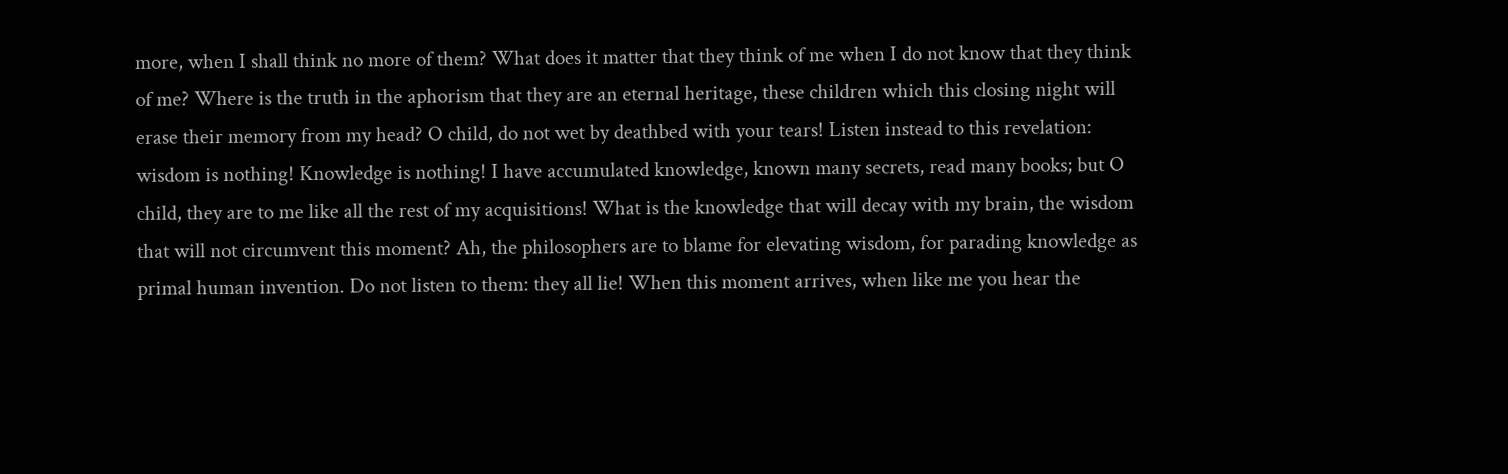more, when I shall think no more of them? What does it matter that they think of me when I do not know that they think of me? Where is the truth in the aphorism that they are an eternal heritage, these children which this closing night will erase their memory from my head? O child, do not wet by deathbed with your tears! Listen instead to this revelation: wisdom is nothing! Knowledge is nothing! I have accumulated knowledge, known many secrets, read many books; but O child, they are to me like all the rest of my acquisitions! What is the knowledge that will decay with my brain, the wisdom that will not circumvent this moment? Ah, the philosophers are to blame for elevating wisdom, for parading knowledge as primal human invention. Do not listen to them: they all lie! When this moment arrives, when like me you hear the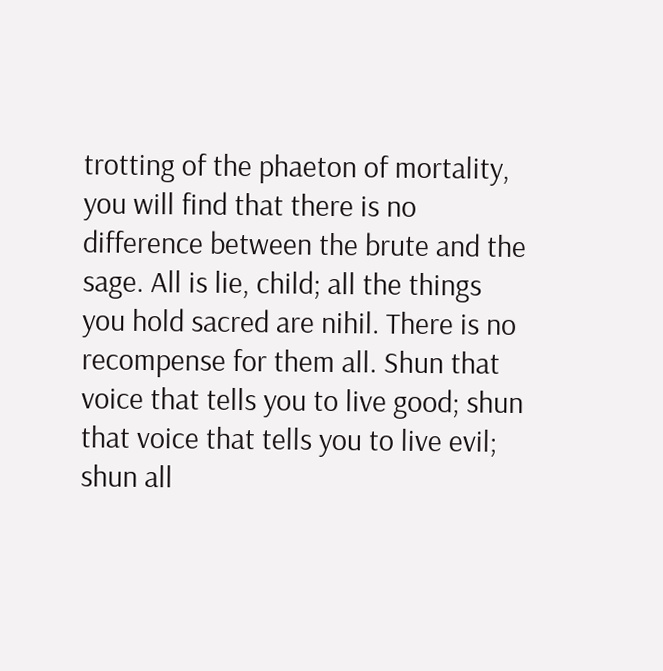trotting of the phaeton of mortality, you will find that there is no difference between the brute and the sage. All is lie, child; all the things you hold sacred are nihil. There is no recompense for them all. Shun that voice that tells you to live good; shun that voice that tells you to live evil; shun all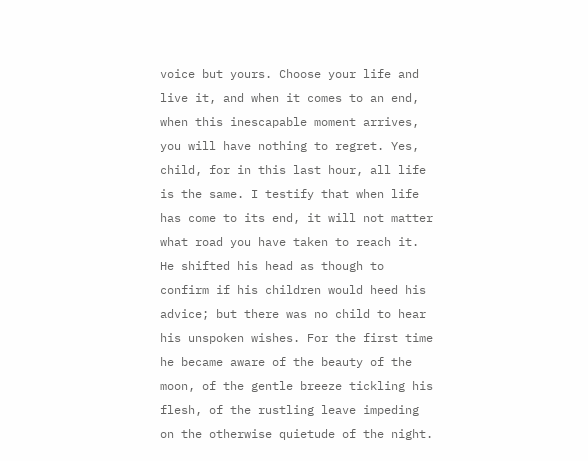voice but yours. Choose your life and live it, and when it comes to an end, when this inescapable moment arrives, you will have nothing to regret. Yes, child, for in this last hour, all life is the same. I testify that when life has come to its end, it will not matter what road you have taken to reach it. He shifted his head as though to confirm if his children would heed his advice; but there was no child to hear his unspoken wishes. For the first time he became aware of the beauty of the moon, of the gentle breeze tickling his flesh, of the rustling leave impeding on the otherwise quietude of the night.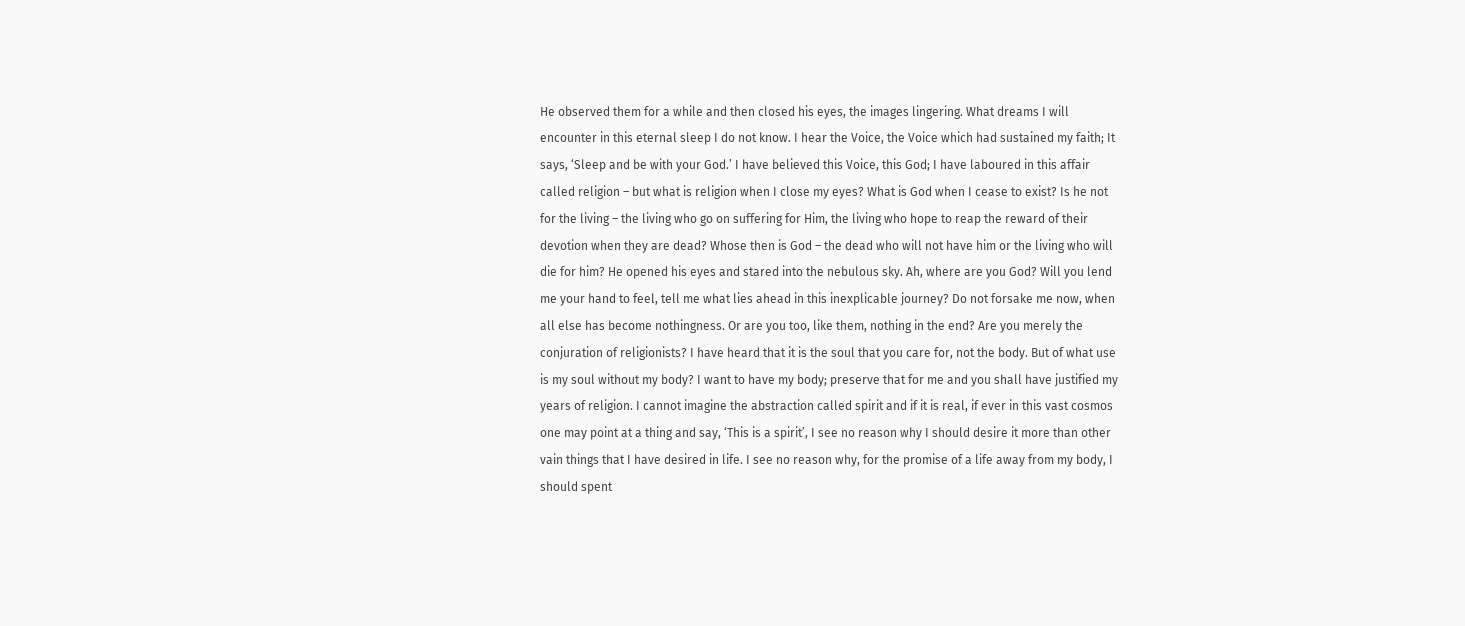He observed them for a while and then closed his eyes, the images lingering. What dreams I will encounter in this eternal sleep I do not know. I hear the Voice, the Voice which had sustained my faith; It says, ‘Sleep and be with your God.’ I have believed this Voice, this God; I have laboured in this affair called religion – but what is religion when I close my eyes? What is God when I cease to exist? Is he not for the living – the living who go on suffering for Him, the living who hope to reap the reward of their devotion when they are dead? Whose then is God – the dead who will not have him or the living who will die for him? He opened his eyes and stared into the nebulous sky. Ah, where are you God? Will you lend me your hand to feel, tell me what lies ahead in this inexplicable journey? Do not forsake me now, when all else has become nothingness. Or are you too, like them, nothing in the end? Are you merely the conjuration of religionists? I have heard that it is the soul that you care for, not the body. But of what use is my soul without my body? I want to have my body; preserve that for me and you shall have justified my years of religion. I cannot imagine the abstraction called spirit and if it is real, if ever in this vast cosmos one may point at a thing and say, ‘This is a spirit’, I see no reason why I should desire it more than other vain things that I have desired in life. I see no reason why, for the promise of a life away from my body, I should spent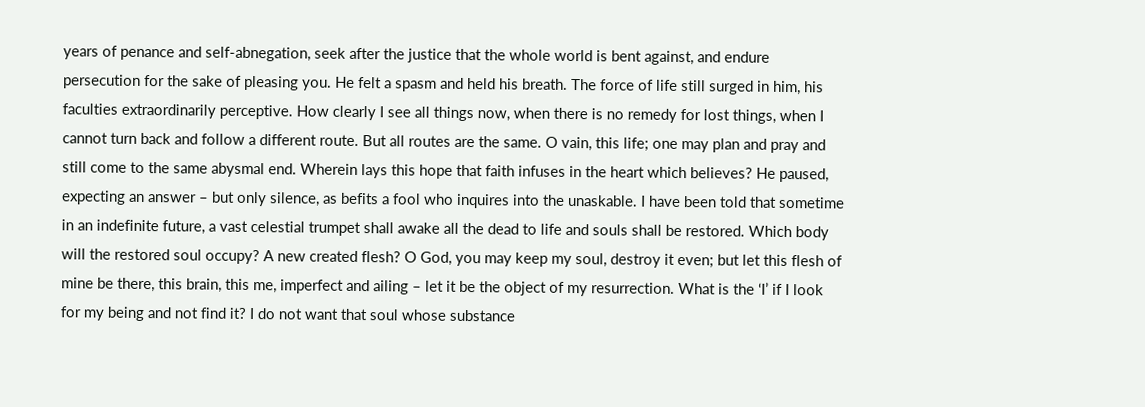years of penance and self-abnegation, seek after the justice that the whole world is bent against, and endure persecution for the sake of pleasing you. He felt a spasm and held his breath. The force of life still surged in him, his faculties extraordinarily perceptive. How clearly I see all things now, when there is no remedy for lost things, when I cannot turn back and follow a different route. But all routes are the same. O vain, this life; one may plan and pray and still come to the same abysmal end. Wherein lays this hope that faith infuses in the heart which believes? He paused, expecting an answer – but only silence, as befits a fool who inquires into the unaskable. I have been told that sometime in an indefinite future, a vast celestial trumpet shall awake all the dead to life and souls shall be restored. Which body will the restored soul occupy? A new created flesh? O God, you may keep my soul, destroy it even; but let this flesh of mine be there, this brain, this me, imperfect and ailing – let it be the object of my resurrection. What is the ‘I’ if I look for my being and not find it? I do not want that soul whose substance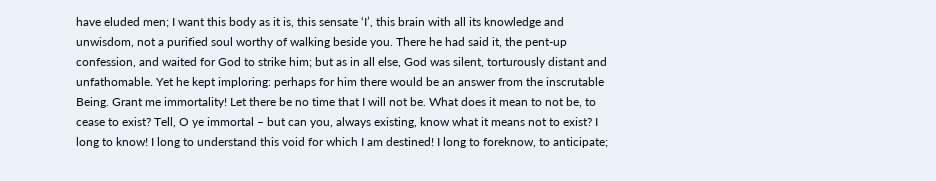have eluded men; I want this body as it is, this sensate ‘I’, this brain with all its knowledge and unwisdom, not a purified soul worthy of walking beside you. There he had said it, the pent-up confession, and waited for God to strike him; but as in all else, God was silent, torturously distant and unfathomable. Yet he kept imploring: perhaps for him there would be an answer from the inscrutable Being. Grant me immortality! Let there be no time that I will not be. What does it mean to not be, to cease to exist? Tell, O ye immortal – but can you, always existing, know what it means not to exist? I long to know! I long to understand this void for which I am destined! I long to foreknow, to anticipate;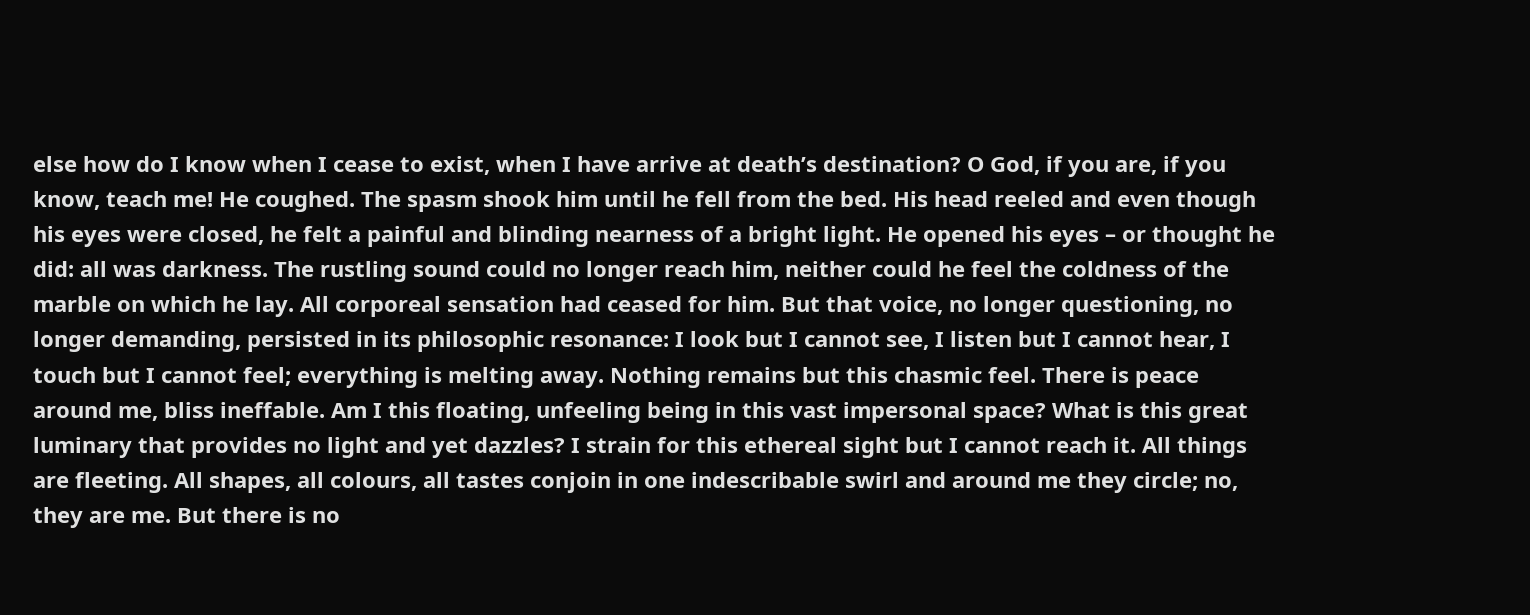else how do I know when I cease to exist, when I have arrive at death’s destination? O God, if you are, if you know, teach me! He coughed. The spasm shook him until he fell from the bed. His head reeled and even though his eyes were closed, he felt a painful and blinding nearness of a bright light. He opened his eyes – or thought he did: all was darkness. The rustling sound could no longer reach him, neither could he feel the coldness of the marble on which he lay. All corporeal sensation had ceased for him. But that voice, no longer questioning, no longer demanding, persisted in its philosophic resonance: I look but I cannot see, I listen but I cannot hear, I touch but I cannot feel; everything is melting away. Nothing remains but this chasmic feel. There is peace around me, bliss ineffable. Am I this floating, unfeeling being in this vast impersonal space? What is this great luminary that provides no light and yet dazzles? I strain for this ethereal sight but I cannot reach it. All things are fleeting. All shapes, all colours, all tastes conjoin in one indescribable swirl and around me they circle; no, they are me. But there is no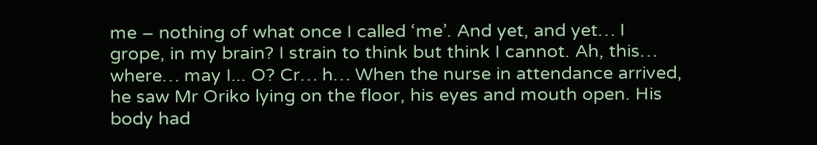me – nothing of what once I called ‘me’. And yet, and yet… I grope, in my brain? I strain to think but think I cannot. Ah, this… where… may I... O? Cr… h… When the nurse in attendance arrived, he saw Mr Oriko lying on the floor, his eyes and mouth open. His body had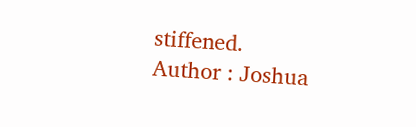stiffened.
Author : Joshua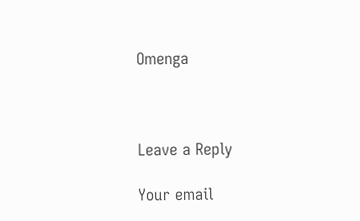Omenga



Leave a Reply

Your email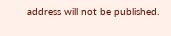address will not be published.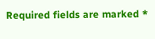Required fields are marked *